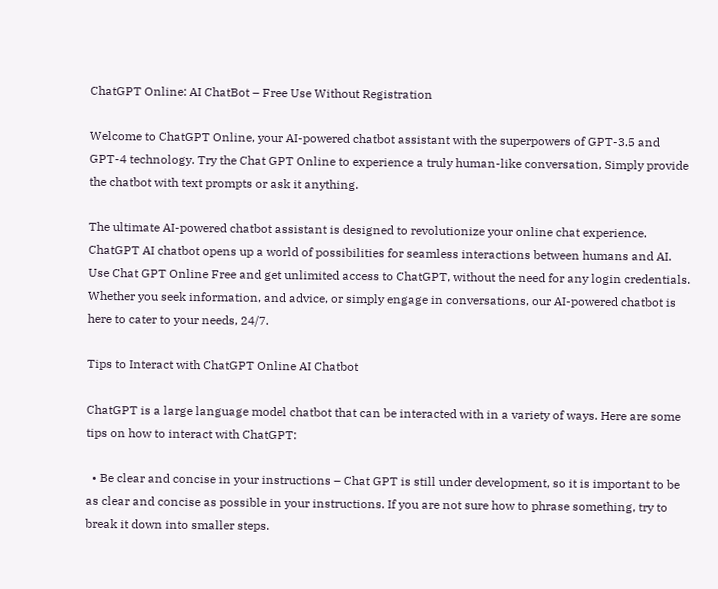ChatGPT Online: AI ChatBot – Free Use Without Registration

Welcome to ChatGPT Online, your AI-powered chatbot assistant with the superpowers of GPT-3.5 and GPT-4 technology. Try the Chat GPT Online to experience a truly human-like conversation, Simply provide the chatbot with text prompts or ask it anything.

The ultimate AI-powered chatbot assistant is designed to revolutionize your online chat experience. ChatGPT AI chatbot opens up a world of possibilities for seamless interactions between humans and AI. Use Chat GPT Online Free and get unlimited access to ChatGPT, without the need for any login credentials. Whether you seek information, and advice, or simply engage in conversations, our AI-powered chatbot is here to cater to your needs, 24/7.

Tips to Interact with ChatGPT Online AI Chatbot

ChatGPT is a large language model chatbot that can be interacted with in a variety of ways. Here are some tips on how to interact with ChatGPT:

  • Be clear and concise in your instructions – Chat GPT is still under development, so it is important to be as clear and concise as possible in your instructions. If you are not sure how to phrase something, try to break it down into smaller steps.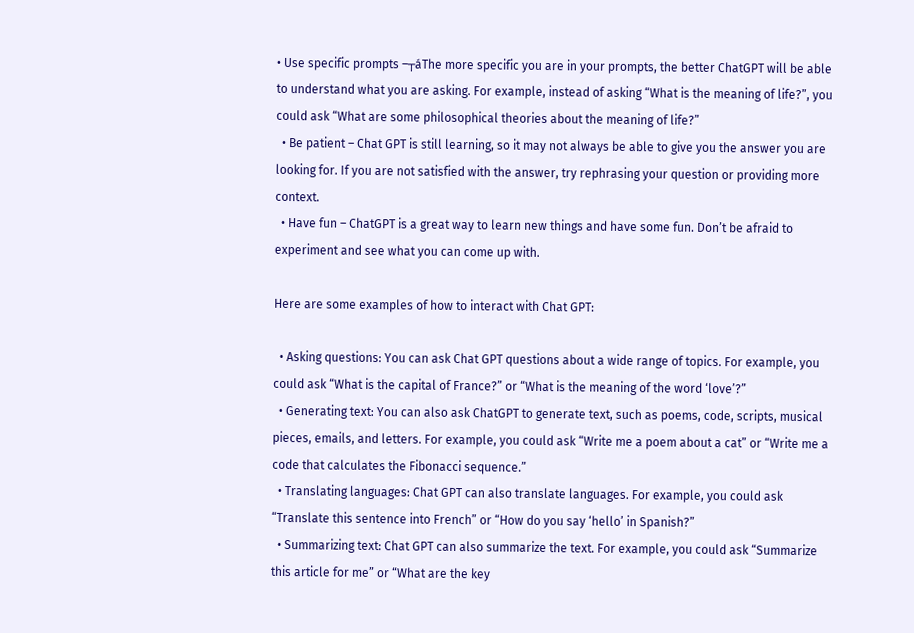• Use specific prompts –┬áThe more specific you are in your prompts, the better ChatGPT will be able to understand what you are asking. For example, instead of asking “What is the meaning of life?”, you could ask “What are some philosophical theories about the meaning of life?”
  • Be patient – Chat GPT is still learning, so it may not always be able to give you the answer you are looking for. If you are not satisfied with the answer, try rephrasing your question or providing more context.
  • Have fun – ChatGPT is a great way to learn new things and have some fun. Don’t be afraid to experiment and see what you can come up with.

Here are some examples of how to interact with Chat GPT:

  • Asking questions: You can ask Chat GPT questions about a wide range of topics. For example, you could ask “What is the capital of France?” or “What is the meaning of the word ‘love’?”
  • Generating text: You can also ask ChatGPT to generate text, such as poems, code, scripts, musical pieces, emails, and letters. For example, you could ask “Write me a poem about a cat” or “Write me a code that calculates the Fibonacci sequence.”
  • Translating languages: Chat GPT can also translate languages. For example, you could ask “Translate this sentence into French” or “How do you say ‘hello’ in Spanish?”
  • Summarizing text: Chat GPT can also summarize the text. For example, you could ask “Summarize this article for me” or “What are the key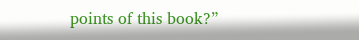points of this book?”